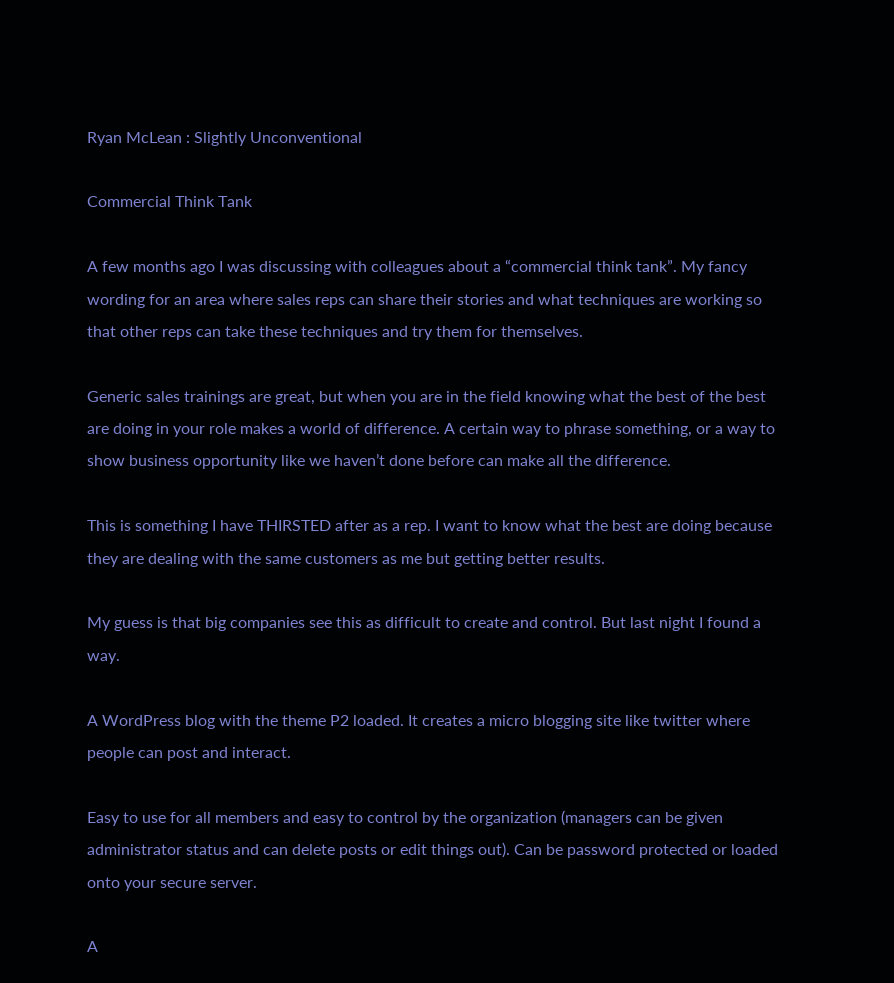Ryan McLean : Slightly Unconventional

Commercial Think Tank

A few months ago I was discussing with colleagues about a “commercial think tank”. My fancy wording for an area where sales reps can share their stories and what techniques are working so that other reps can take these techniques and try them for themselves.

Generic sales trainings are great, but when you are in the field knowing what the best of the best are doing in your role makes a world of difference. A certain way to phrase something, or a way to show business opportunity like we haven’t done before can make all the difference.

This is something I have THIRSTED after as a rep. I want to know what the best are doing because they are dealing with the same customers as me but getting better results.

My guess is that big companies see this as difficult to create and control. But last night I found a way.

A WordPress blog with the theme P2 loaded. It creates a micro blogging site like twitter where people can post and interact.

Easy to use for all members and easy to control by the organization (managers can be given administrator status and can delete posts or edit things out). Can be password protected or loaded onto your secure server.

A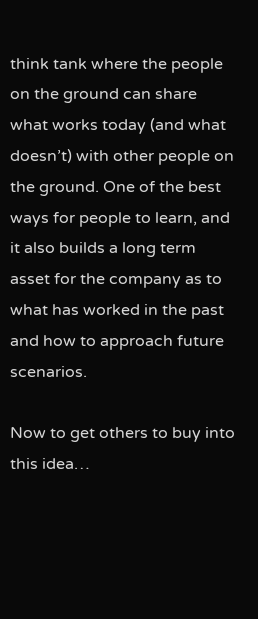think tank where the people on the ground can share what works today (and what doesn’t) with other people on the ground. One of the best ways for people to learn, and it also builds a long term asset for the company as to what has worked in the past and how to approach future scenarios.

Now to get others to buy into this idea…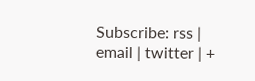Subscribe: rss | email | twitter | +